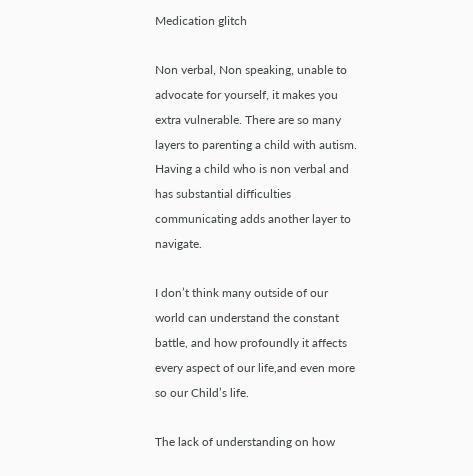Medication glitch

Non verbal, Non speaking, unable to advocate for yourself, it makes you extra vulnerable. There are so many layers to parenting a child with autism. Having a child who is non verbal and has substantial difficulties communicating adds another layer to navigate.

I don’t think many outside of our world can understand the constant battle, and how profoundly it affects every aspect of our life,and even more so our Child’s life.

The lack of understanding on how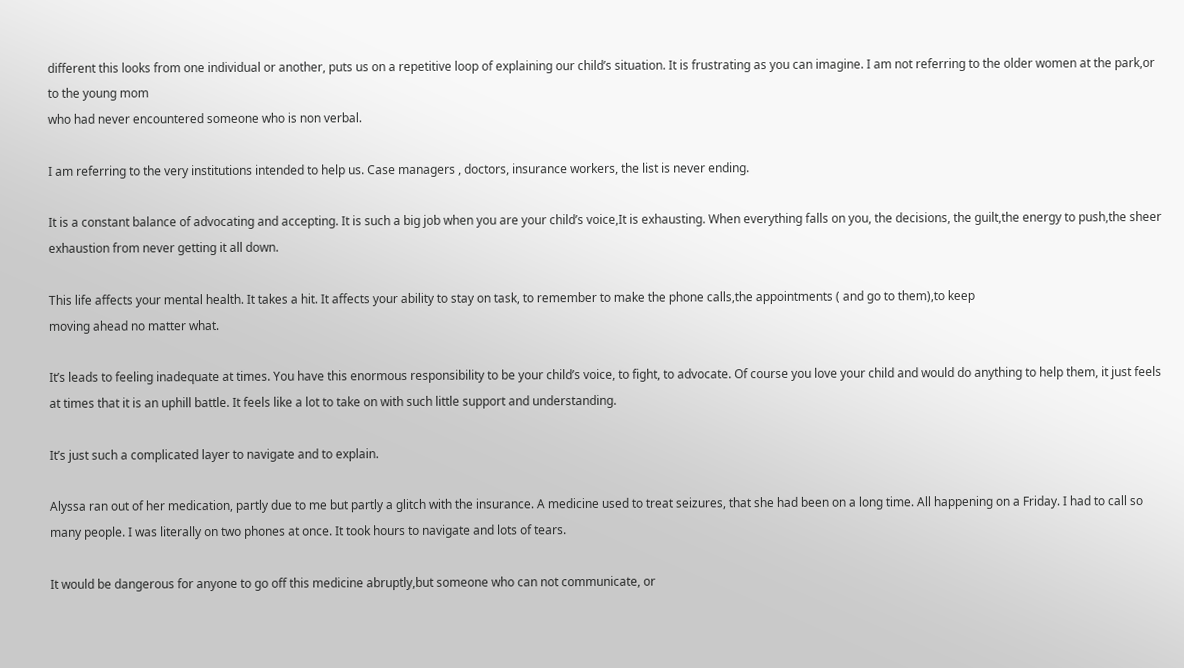different this looks from one individual or another, puts us on a repetitive loop of explaining our child’s situation. It is frustrating as you can imagine. I am not referring to the older women at the park,or to the young mom
who had never encountered someone who is non verbal.

I am referring to the very institutions intended to help us. Case managers , doctors, insurance workers, the list is never ending.

It is a constant balance of advocating and accepting. It is such a big job when you are your child’s voice,It is exhausting. When everything falls on you, the decisions, the guilt,the energy to push,the sheer exhaustion from never getting it all down.

This life affects your mental health. It takes a hit. It affects your ability to stay on task, to remember to make the phone calls,the appointments ( and go to them),to keep
moving ahead no matter what.

It’s leads to feeling inadequate at times. You have this enormous responsibility to be your child’s voice, to fight, to advocate. Of course you love your child and would do anything to help them, it just feels at times that it is an uphill battle. It feels like a lot to take on with such little support and understanding.

It’s just such a complicated layer to navigate and to explain.

Alyssa ran out of her medication, partly due to me but partly a glitch with the insurance. A medicine used to treat seizures, that she had been on a long time. All happening on a Friday. I had to call so many people. I was literally on two phones at once. It took hours to navigate and lots of tears.

It would be dangerous for anyone to go off this medicine abruptly,but someone who can not communicate, or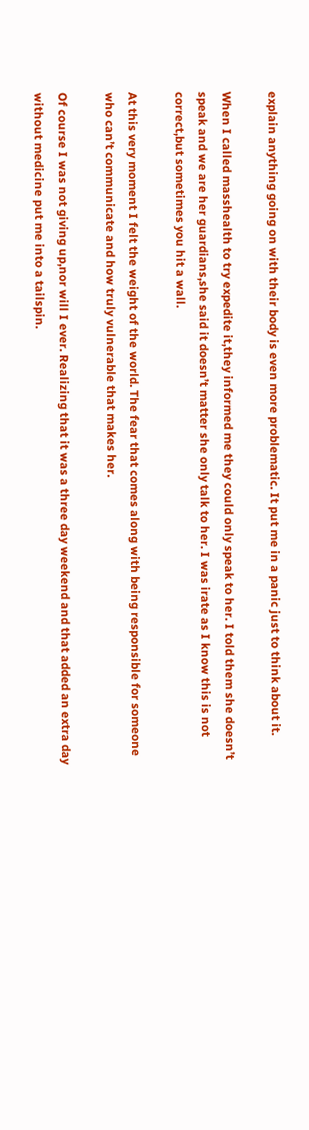explain anything going on with their body is even more problematic. It put me in a panic just to think about it.

When I called masshealth to try expedite it,they informed me they could only speak to her. I told them she doesn’t speak and we are her guardians,she said it doesn’t matter she only talk to her. I was irate as I know this is not correct,but sometimes you hit a wall.

At this very moment I felt the weight of the world. The fear that comes along with being responsible for someone who can’t communicate and how truly vulnerable that makes her.

Of course I was not giving up,nor will I ever. Realizing that it was a three day weekend and that added an extra day without medicine put me into a tailspin.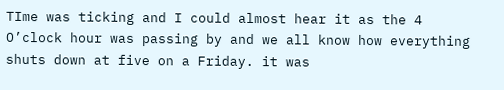TIme was ticking and I could almost hear it as the 4 O’clock hour was passing by and we all know how everything shuts down at five on a Friday. it was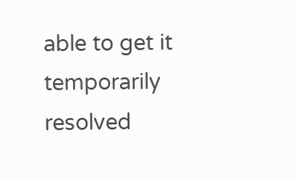able to get it temporarily resolved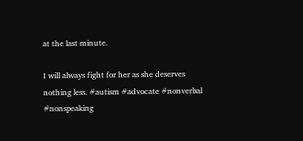at the last minute.

I will always fight for her as she deserves nothing less. #autism #advocate #nonverbal #nonspeaking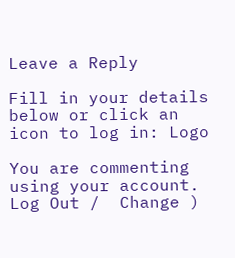Leave a Reply

Fill in your details below or click an icon to log in: Logo

You are commenting using your account. Log Out /  Change )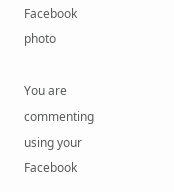Facebook photo

You are commenting using your Facebook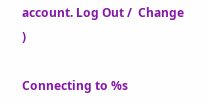account. Log Out /  Change )

Connecting to %s